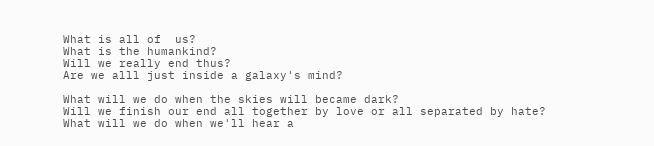What is all of  us?
What is the humankind?
Will we really end thus?
Are we alll just inside a galaxy's mind?

What will we do when the skies will became dark?
Will we finish our end all together by love or all separated by hate?
What will we do when we'll hear a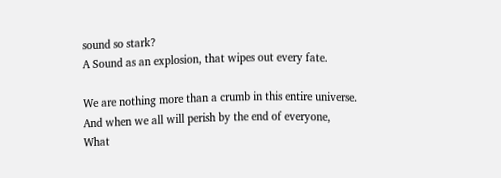sound so stark?
A Sound as an explosion, that wipes out every fate.

We are nothing more than a crumb in this entire universe.
And when we all will perish by the end of everyone,
What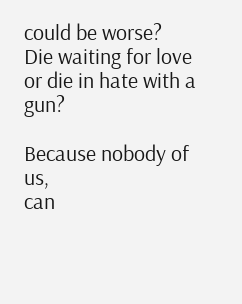could be worse?
Die waiting for love or die in hate with a gun?

Because nobody of us,
can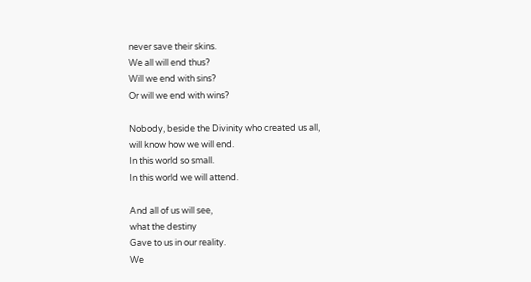never save their skins.
We all will end thus?
Will we end with sins?
Or will we end with wins?

Nobody, beside the Divinity who created us all,
will know how we will end.
In this world so small.
In this world we will attend.

And all of us will see,
what the destiny
Gave to us in our reality.
We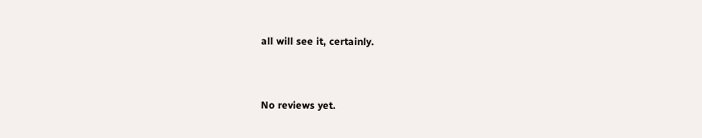all will see it, certainly.



No reviews yet.